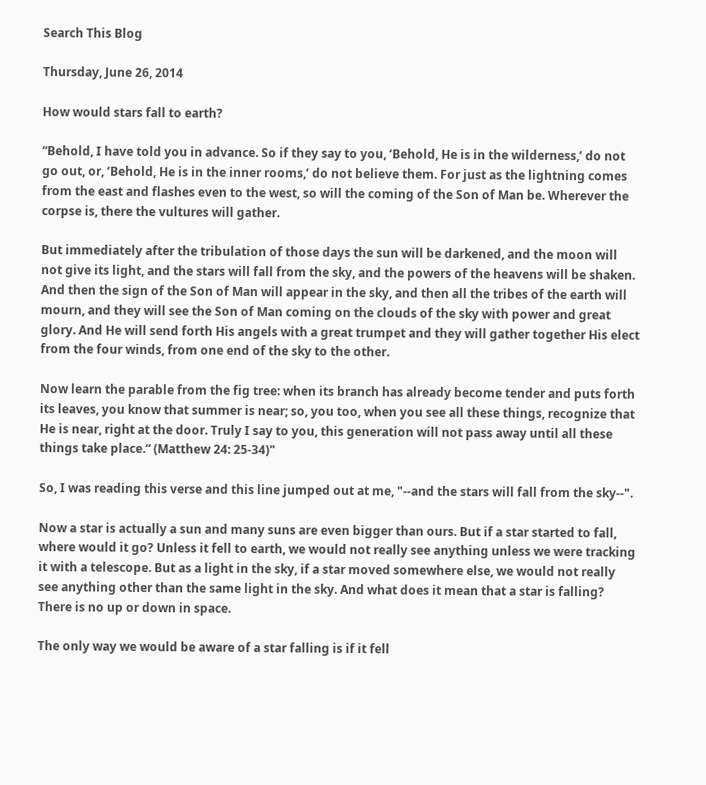Search This Blog

Thursday, June 26, 2014

How would stars fall to earth?

“Behold, I have told you in advance. So if they say to you, ‘Behold, He is in the wilderness,’ do not go out, or, ‘Behold, He is in the inner rooms,’ do not believe them. For just as the lightning comes from the east and flashes even to the west, so will the coming of the Son of Man be. Wherever the corpse is, there the vultures will gather.

But immediately after the tribulation of those days the sun will be darkened, and the moon will not give its light, and the stars will fall from the sky, and the powers of the heavens will be shaken. And then the sign of the Son of Man will appear in the sky, and then all the tribes of the earth will mourn, and they will see the Son of Man coming on the clouds of the sky with power and great glory. And He will send forth His angels with a great trumpet and they will gather together His elect from the four winds, from one end of the sky to the other.

Now learn the parable from the fig tree: when its branch has already become tender and puts forth its leaves, you know that summer is near; so, you too, when you see all these things, recognize that He is near, right at the door. Truly I say to you, this generation will not pass away until all these things take place.“ (Matthew 24: 25-34)"

So, I was reading this verse and this line jumped out at me, "--and the stars will fall from the sky--".

Now a star is actually a sun and many suns are even bigger than ours. But if a star started to fall, where would it go? Unless it fell to earth, we would not really see anything unless we were tracking it with a telescope. But as a light in the sky, if a star moved somewhere else, we would not really see anything other than the same light in the sky. And what does it mean that a star is falling? There is no up or down in space.

The only way we would be aware of a star falling is if it fell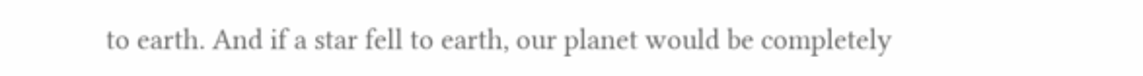to earth. And if a star fell to earth, our planet would be completely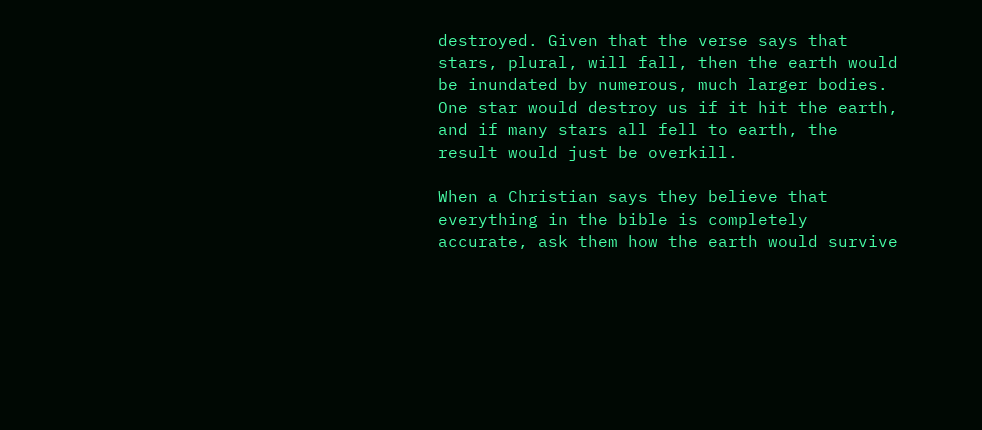destroyed. Given that the verse says that stars, plural, will fall, then the earth would be inundated by numerous, much larger bodies. One star would destroy us if it hit the earth, and if many stars all fell to earth, the result would just be overkill.

When a Christian says they believe that everything in the bible is completely accurate, ask them how the earth would survive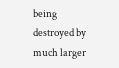being destroyed by much larger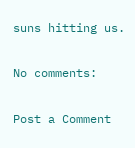suns hitting us.

No comments:

Post a Comment